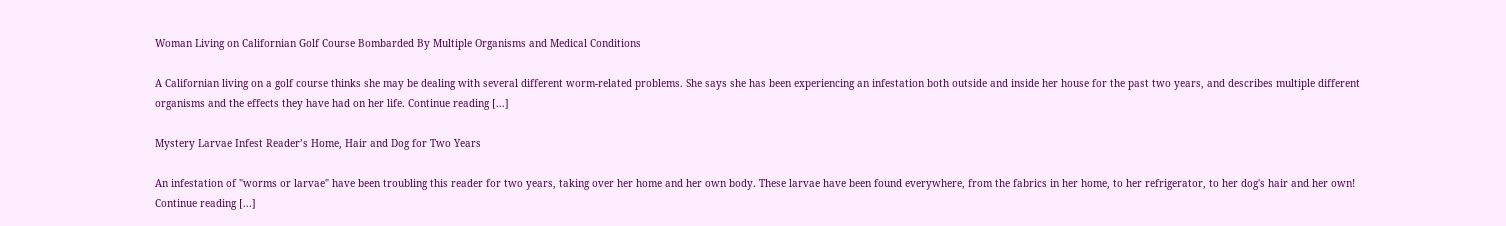Woman Living on Californian Golf Course Bombarded By Multiple Organisms and Medical Conditions

A Californian living on a golf course thinks she may be dealing with several different worm-related problems. She says she has been experiencing an infestation both outside and inside her house for the past two years, and describes multiple different organisms and the effects they have had on her life. Continue reading [...]

Mystery Larvae Infest Reader’s Home, Hair and Dog for Two Years

An infestation of "worms or larvae" have been troubling this reader for two years, taking over her home and her own body. These larvae have been found everywhere, from the fabrics in her home, to her refrigerator, to her dog's hair and her own! Continue reading [...]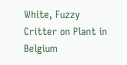White, Fuzzy Critter on Plant in Belgium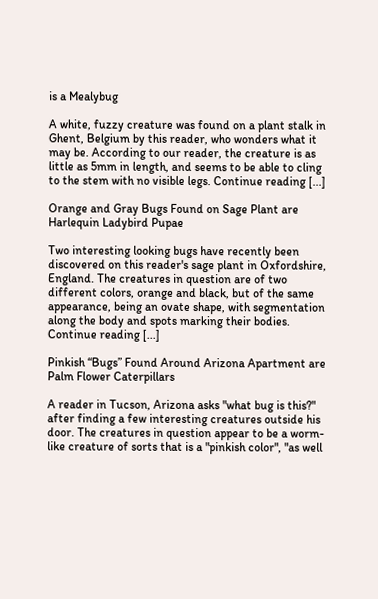is a Mealybug

A white, fuzzy creature was found on a plant stalk in Ghent, Belgium by this reader, who wonders what it may be. According to our reader, the creature is as little as 5mm in length, and seems to be able to cling to the stem with no visible legs. Continue reading [...]

Orange and Gray Bugs Found on Sage Plant are Harlequin Ladybird Pupae

Two interesting looking bugs have recently been discovered on this reader's sage plant in Oxfordshire, England. The creatures in question are of two different colors, orange and black, but of the same appearance, being an ovate shape, with segmentation along the body and spots marking their bodies. Continue reading [...]

Pinkish “Bugs” Found Around Arizona Apartment are Palm Flower Caterpillars

A reader in Tucson, Arizona asks "what bug is this?" after finding a few interesting creatures outside his door. The creatures in question appear to be a worm-like creature of sorts that is a "pinkish color", "as well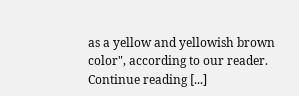as a yellow and yellowish brown color", according to our reader. Continue reading [...]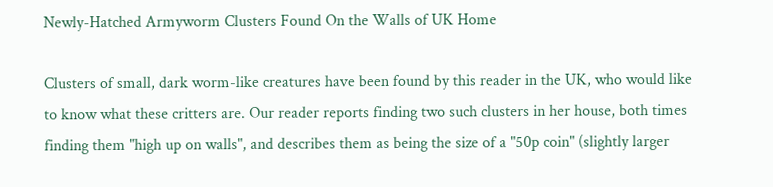Newly-Hatched Armyworm Clusters Found On the Walls of UK Home

Clusters of small, dark worm-like creatures have been found by this reader in the UK, who would like to know what these critters are. Our reader reports finding two such clusters in her house, both times finding them "high up on walls", and describes them as being the size of a "50p coin" (slightly larger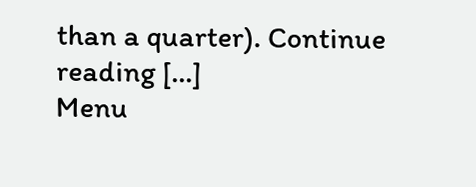than a quarter). Continue reading [...]
Menu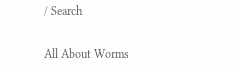/ Search

All About Worms